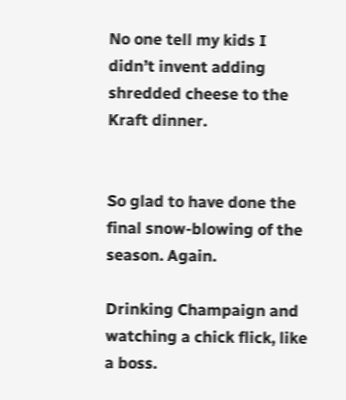No one tell my kids I didn’t invent adding shredded cheese to the Kraft dinner.


So glad to have done the final snow-blowing of the season. Again.

Drinking Champaign and watching a chick flick, like a boss.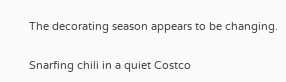The decorating season appears to be changing.

Snarfing chili in a quiet Costco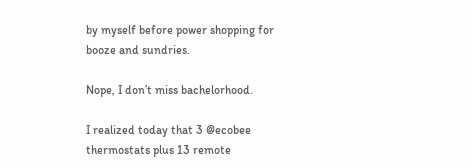by myself before power shopping for booze and sundries.

Nope, I don’t miss bachelorhood.

I realized today that 3 @ecobee thermostats plus 13 remote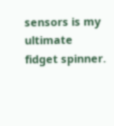sensors is my ultimate fidget spinner.